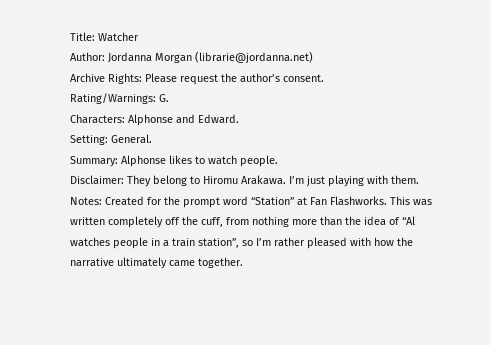Title: Watcher
Author: Jordanna Morgan (librarie@jordanna.net)
Archive Rights: Please request the author’s consent.
Rating/Warnings: G.
Characters: Alphonse and Edward.
Setting: General.
Summary: Alphonse likes to watch people.
Disclaimer: They belong to Hiromu Arakawa. I’m just playing with them.
Notes: Created for the prompt word “Station” at Fan Flashworks. This was written completely off the cuff, from nothing more than the idea of “Al watches people in a train station”, so I’m rather pleased with how the narrative ultimately came together.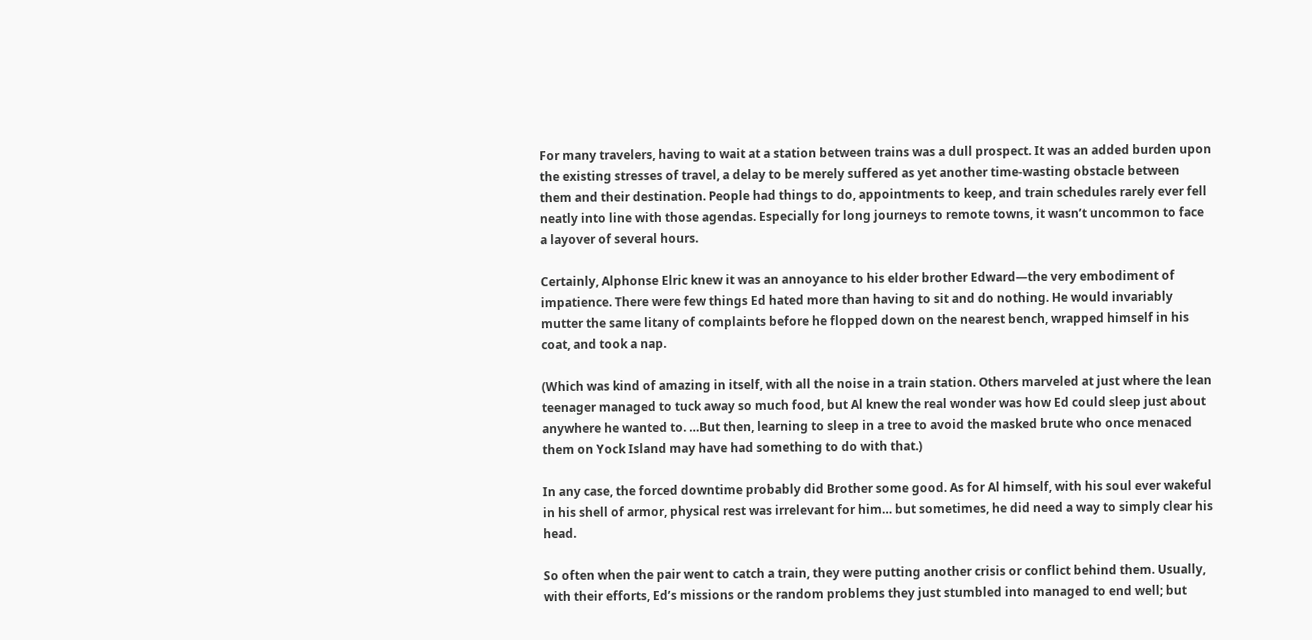For many travelers, having to wait at a station between trains was a dull prospect. It was an added burden upon the existing stresses of travel, a delay to be merely suffered as yet another time-wasting obstacle between them and their destination. People had things to do, appointments to keep, and train schedules rarely ever fell neatly into line with those agendas. Especially for long journeys to remote towns, it wasn’t uncommon to face a layover of several hours.

Certainly, Alphonse Elric knew it was an annoyance to his elder brother Edward—the very embodiment of impatience. There were few things Ed hated more than having to sit and do nothing. He would invariably mutter the same litany of complaints before he flopped down on the nearest bench, wrapped himself in his coat, and took a nap.

(Which was kind of amazing in itself, with all the noise in a train station. Others marveled at just where the lean teenager managed to tuck away so much food, but Al knew the real wonder was how Ed could sleep just about anywhere he wanted to. …But then, learning to sleep in a tree to avoid the masked brute who once menaced them on Yock Island may have had something to do with that.)

In any case, the forced downtime probably did Brother some good. As for Al himself, with his soul ever wakeful in his shell of armor, physical rest was irrelevant for him… but sometimes, he did need a way to simply clear his head.

So often when the pair went to catch a train, they were putting another crisis or conflict behind them. Usually, with their efforts, Ed’s missions or the random problems they just stumbled into managed to end well; but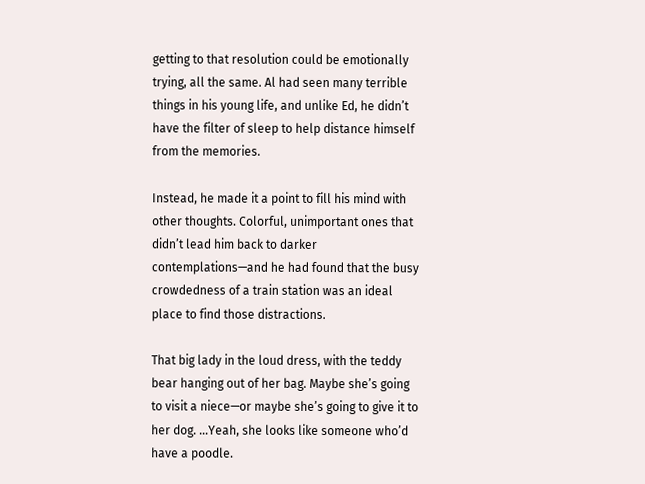getting to that resolution could be emotionally trying, all the same. Al had seen many terrible things in his young life, and unlike Ed, he didn’t have the filter of sleep to help distance himself from the memories.

Instead, he made it a point to fill his mind with other thoughts. Colorful, unimportant ones that didn’t lead him back to darker contemplations—and he had found that the busy crowdedness of a train station was an ideal place to find those distractions.

That big lady in the loud dress, with the teddy bear hanging out of her bag. Maybe she’s going to visit a niece—or maybe she’s going to give it to her dog. …Yeah, she looks like someone who’d have a poodle.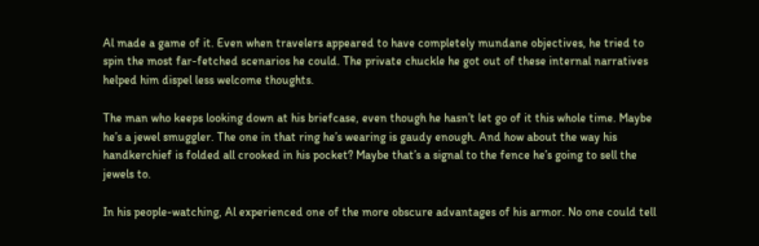Al made a game of it. Even when travelers appeared to have completely mundane objectives, he tried to spin the most far-fetched scenarios he could. The private chuckle he got out of these internal narratives helped him dispel less welcome thoughts.

The man who keeps looking down at his briefcase, even though he hasn’t let go of it this whole time. Maybe he’s a jewel smuggler. The one in that ring he’s wearing is gaudy enough. And how about the way his handkerchief is folded all crooked in his pocket? Maybe that’s a signal to the fence he’s going to sell the jewels to.

In his people-watching, Al experienced one of the more obscure advantages of his armor. No one could tell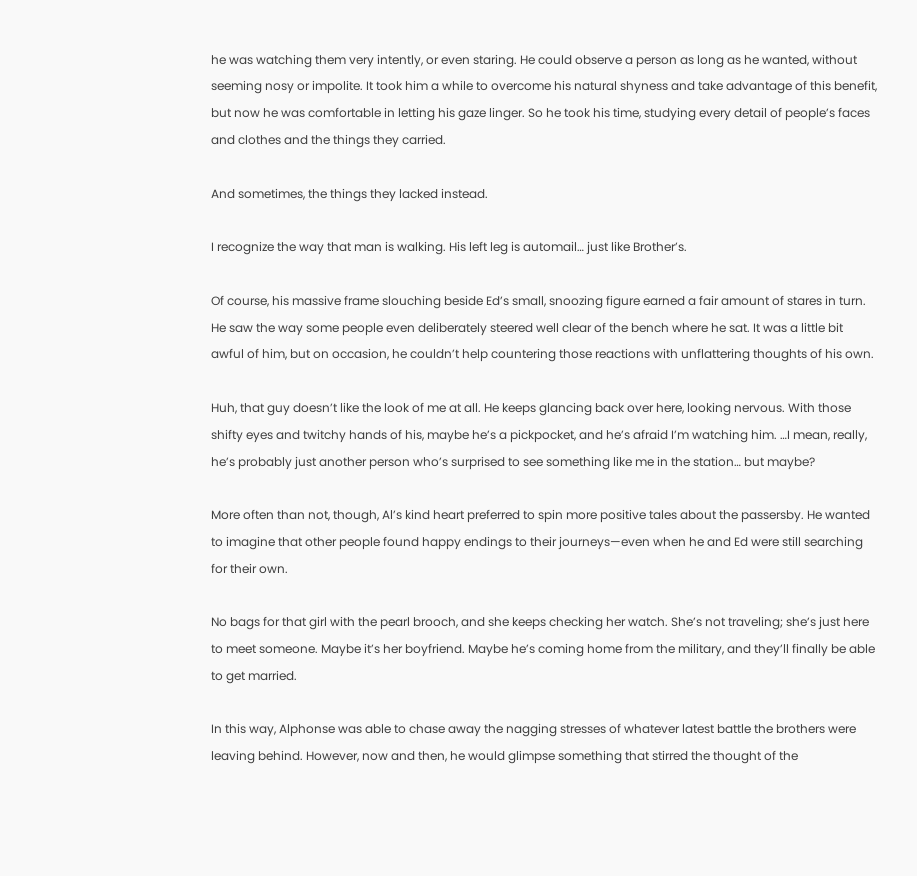he was watching them very intently, or even staring. He could observe a person as long as he wanted, without seeming nosy or impolite. It took him a while to overcome his natural shyness and take advantage of this benefit, but now he was comfortable in letting his gaze linger. So he took his time, studying every detail of people’s faces and clothes and the things they carried.

And sometimes, the things they lacked instead.

I recognize the way that man is walking. His left leg is automail… just like Brother’s.

Of course, his massive frame slouching beside Ed’s small, snoozing figure earned a fair amount of stares in turn. He saw the way some people even deliberately steered well clear of the bench where he sat. It was a little bit awful of him, but on occasion, he couldn’t help countering those reactions with unflattering thoughts of his own.

Huh, that guy doesn’t like the look of me at all. He keeps glancing back over here, looking nervous. With those shifty eyes and twitchy hands of his, maybe he’s a pickpocket, and he’s afraid I’m watching him. …I mean, really, he’s probably just another person who’s surprised to see something like me in the station… but maybe?

More often than not, though, Al’s kind heart preferred to spin more positive tales about the passersby. He wanted to imagine that other people found happy endings to their journeys—even when he and Ed were still searching for their own.

No bags for that girl with the pearl brooch, and she keeps checking her watch. She’s not traveling; she’s just here to meet someone. Maybe it’s her boyfriend. Maybe he’s coming home from the military, and they’ll finally be able to get married.

In this way, Alphonse was able to chase away the nagging stresses of whatever latest battle the brothers were leaving behind. However, now and then, he would glimpse something that stirred the thought of the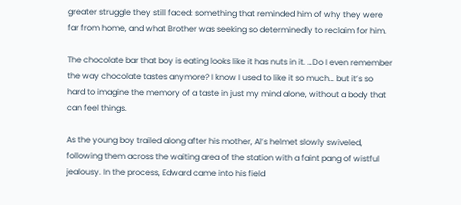greater struggle they still faced: something that reminded him of why they were far from home, and what Brother was seeking so determinedly to reclaim for him.

The chocolate bar that boy is eating looks like it has nuts in it. …Do I even remember the way chocolate tastes anymore? I know I used to like it so much… but it’s so hard to imagine the memory of a taste in just my mind alone, without a body that can feel things.

As the young boy trailed along after his mother, Al’s helmet slowly swiveled, following them across the waiting area of the station with a faint pang of wistful jealousy. In the process, Edward came into his field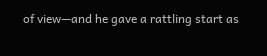of view—and he gave a rattling start as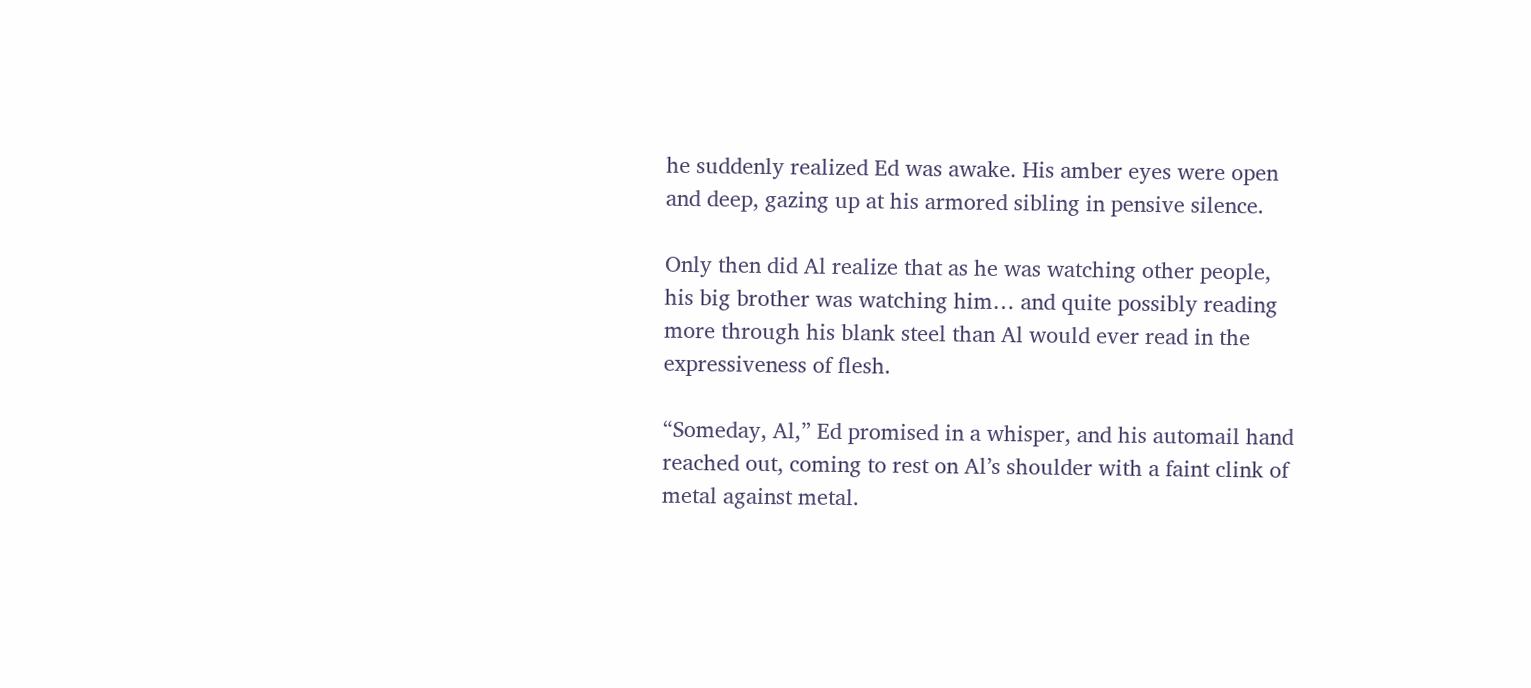he suddenly realized Ed was awake. His amber eyes were open and deep, gazing up at his armored sibling in pensive silence.

Only then did Al realize that as he was watching other people, his big brother was watching him… and quite possibly reading more through his blank steel than Al would ever read in the expressiveness of flesh.

“Someday, Al,” Ed promised in a whisper, and his automail hand reached out, coming to rest on Al’s shoulder with a faint clink of metal against metal.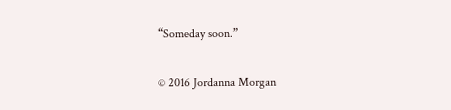“Someday soon.”

© 2016 Jordanna Morgan